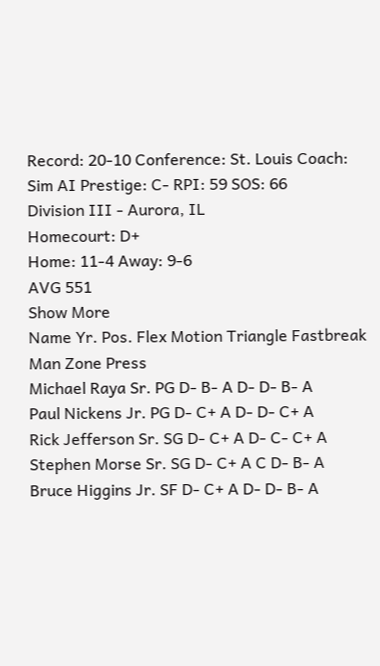Record: 20-10 Conference: St. Louis Coach: Sim AI Prestige: C- RPI: 59 SOS: 66
Division III - Aurora, IL
Homecourt: D+
Home: 11-4 Away: 9-6
AVG 551
Show More
Name Yr. Pos. Flex Motion Triangle Fastbreak Man Zone Press
Michael Raya Sr. PG D- B- A D- D- B- A
Paul Nickens Jr. PG D- C+ A D- D- C+ A
Rick Jefferson Sr. SG D- C+ A D- C- C+ A
Stephen Morse Sr. SG D- C+ A C D- B- A
Bruce Higgins Jr. SF D- C+ A D- D- B- A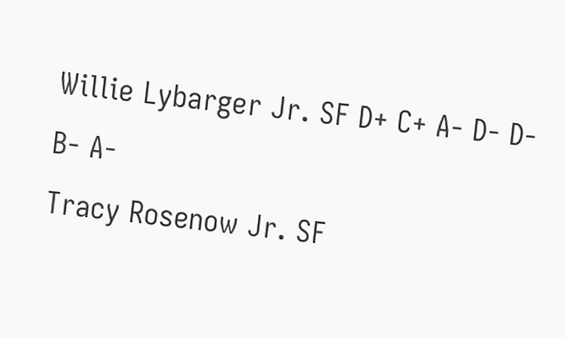Willie Lybarger Jr. SF D+ C+ A- D- D- B- A-
Tracy Rosenow Jr. SF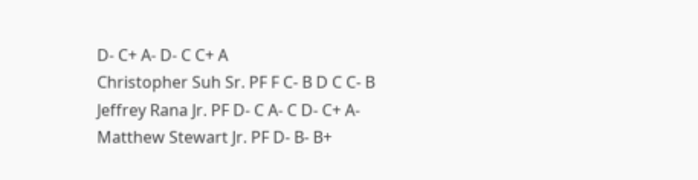D- C+ A- D- C C+ A
Christopher Suh Sr. PF F C- B D C C- B
Jeffrey Rana Jr. PF D- C A- C D- C+ A-
Matthew Stewart Jr. PF D- B- B+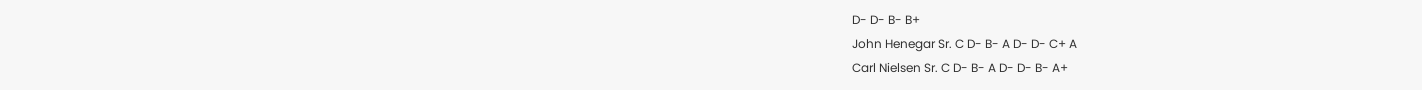D- D- B- B+
John Henegar Sr. C D- B- A D- D- C+ A
Carl Nielsen Sr. C D- B- A D- D- B- A+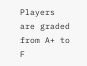Players are graded from A+ to F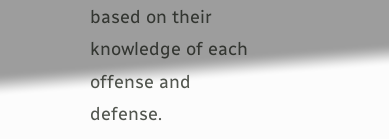based on their knowledge of each offense and defense.